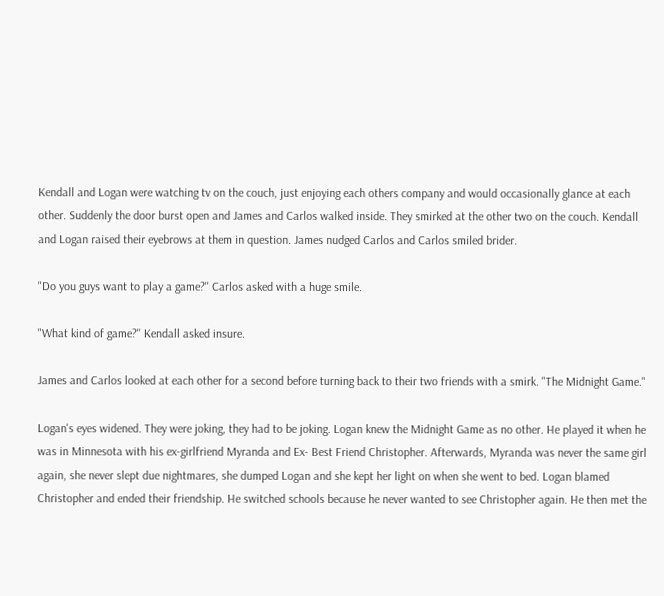Kendall and Logan were watching tv on the couch, just enjoying each others company and would occasionally glance at each other. Suddenly the door burst open and James and Carlos walked inside. They smirked at the other two on the couch. Kendall and Logan raised their eyebrows at them in question. James nudged Carlos and Carlos smiled brider.

"Do you guys want to play a game?'' Carlos asked with a huge smile.

"What kind of game?'' Kendall asked insure.

James and Carlos looked at each other for a second before turning back to their two friends with a smirk. "The Midnight Game."

Logan's eyes widened. They were joking, they had to be joking. Logan knew the Midnight Game as no other. He played it when he was in Minnesota with his ex-girlfriend Myranda and Ex- Best Friend Christopher. Afterwards, Myranda was never the same girl again, she never slept due nightmares, she dumped Logan and she kept her light on when she went to bed. Logan blamed Christopher and ended their friendship. He switched schools because he never wanted to see Christopher again. He then met the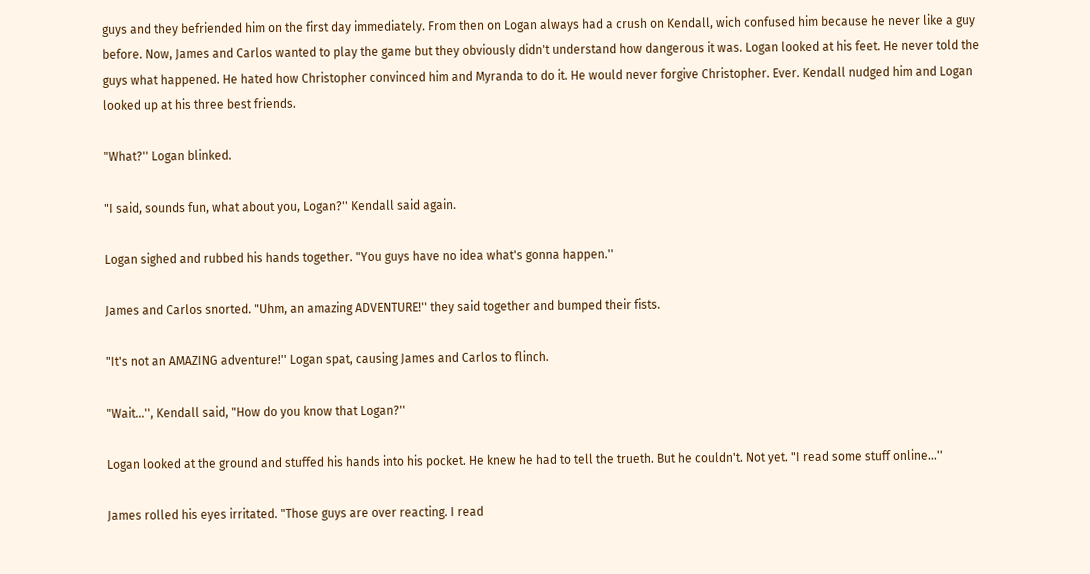guys and they befriended him on the first day immediately. From then on Logan always had a crush on Kendall, wich confused him because he never like a guy before. Now, James and Carlos wanted to play the game but they obviously didn't understand how dangerous it was. Logan looked at his feet. He never told the guys what happened. He hated how Christopher convinced him and Myranda to do it. He would never forgive Christopher. Ever. Kendall nudged him and Logan looked up at his three best friends.

"What?'' Logan blinked.

"I said, sounds fun, what about you, Logan?'' Kendall said again.

Logan sighed and rubbed his hands together. "You guys have no idea what's gonna happen.''

James and Carlos snorted. "Uhm, an amazing ADVENTURE!'' they said together and bumped their fists.

"It's not an AMAZING adventure!'' Logan spat, causing James and Carlos to flinch.

"Wait...'', Kendall said, "How do you know that Logan?''

Logan looked at the ground and stuffed his hands into his pocket. He knew he had to tell the trueth. But he couldn't. Not yet. "I read some stuff online...''

James rolled his eyes irritated. "Those guys are over reacting. I read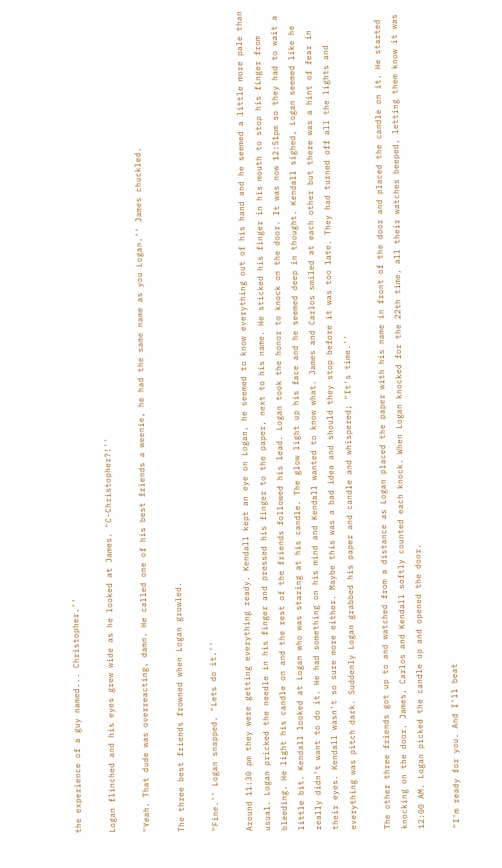the experience of a guy named... Christopher.''

Logan flinched and his eyes grew wide as he looked at James. "C-Christopher?!''

"Yeah. That dude was overreacting, damn. He called one of his best friends a weenie, he had the same name as you Logan.'' James chuckled.

The three best friends frowned when Logan growled.

"Fine.'' Logan snapped. "Lets do it.''

Around 11:30 pm they were getting everything ready. Kendall kept an eye on Logan, he seemed to know everything out of his hand and he seemed a little more pale than usual. Logan pricked the needle in his finger and pressed his finger to the paper, next to his name. He sticked his finger in his mouth to stop his finger from bleeding. He light his candle on and the rest of the friends followed his lead. Logan took the honor to knock on the door. It was now 12:51pm so they had to wait a little bit. Kendall looked at Logan who was staring at his candle. The glow light up his face and he seemed deep in thought. Kendall sighed, Logan seemed like he really didn't want to do it. He had something on his mind and Kendall wanted to know what. James and Carlos smiled at each other but there was a hint of fear in their eyes. Kendall wasn't so sure more either. Maybe this was a bad idea and should they stop before it was too late. They had turned off all the lights and everything was pitch dark. Suddenly Logan grabbed his paper and candle and whispered; "It's time.''

The other three friends got up to and watched from a distance as Logan placed the paper with his name in front of the door and placed the candle on it. He started knocking on the door. James, Carlos and Kendall softly counted each knock. When Logan knocked for the 22th time, all their watches beeped, letting them know it was 12:00 AM. Logan picked the candle up and opened the door.

"I'm ready for you. And I'll beat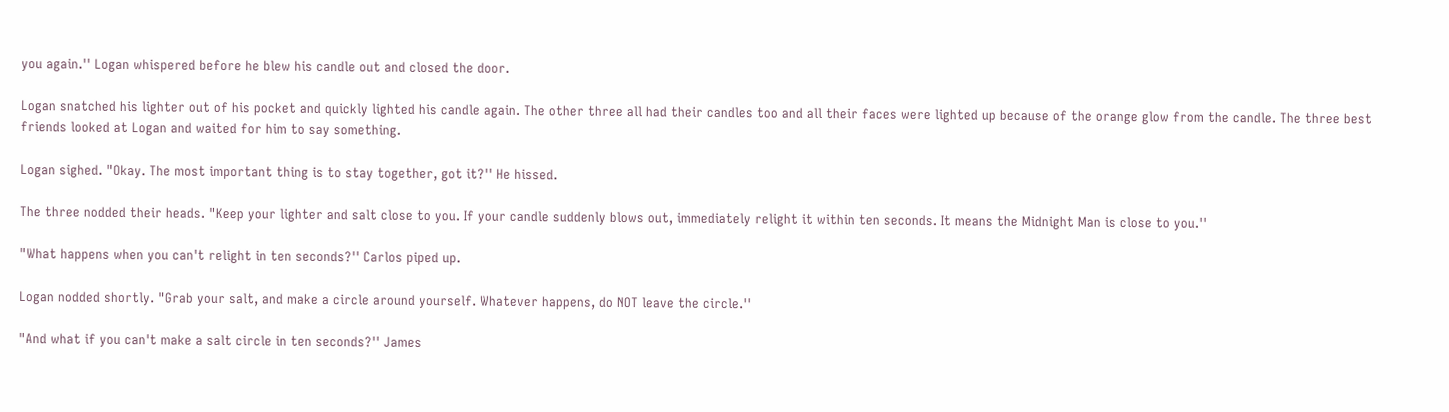you again.'' Logan whispered before he blew his candle out and closed the door.

Logan snatched his lighter out of his pocket and quickly lighted his candle again. The other three all had their candles too and all their faces were lighted up because of the orange glow from the candle. The three best friends looked at Logan and waited for him to say something.

Logan sighed. "Okay. The most important thing is to stay together, got it?'' He hissed.

The three nodded their heads. "Keep your lighter and salt close to you. If your candle suddenly blows out, immediately relight it within ten seconds. It means the Midnight Man is close to you.''

"What happens when you can't relight in ten seconds?'' Carlos piped up.

Logan nodded shortly. "Grab your salt, and make a circle around yourself. Whatever happens, do NOT leave the circle.''

"And what if you can't make a salt circle in ten seconds?'' James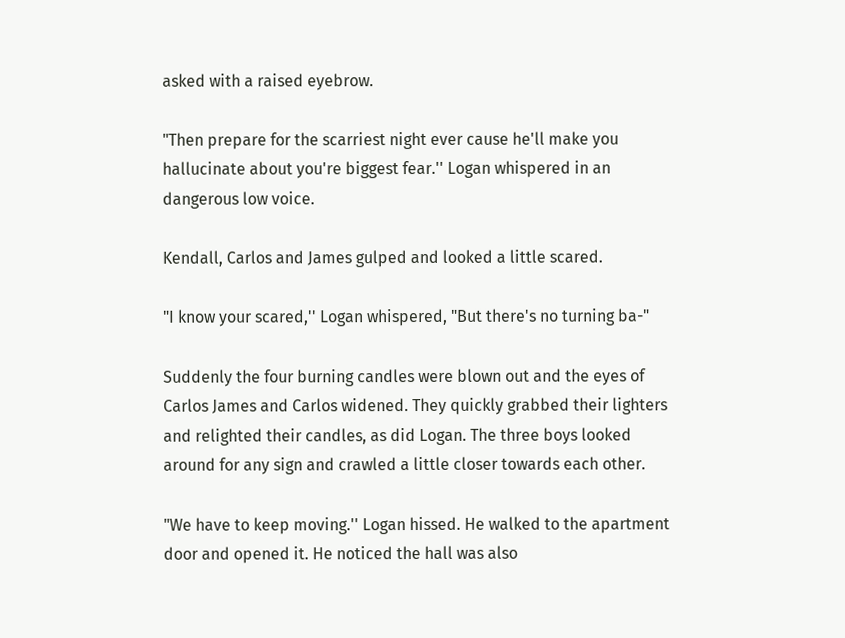asked with a raised eyebrow.

"Then prepare for the scarriest night ever cause he'll make you hallucinate about you're biggest fear.'' Logan whispered in an dangerous low voice.

Kendall, Carlos and James gulped and looked a little scared.

"I know your scared,'' Logan whispered, "But there's no turning ba-"

Suddenly the four burning candles were blown out and the eyes of Carlos James and Carlos widened. They quickly grabbed their lighters and relighted their candles, as did Logan. The three boys looked around for any sign and crawled a little closer towards each other.

"We have to keep moving.'' Logan hissed. He walked to the apartment door and opened it. He noticed the hall was also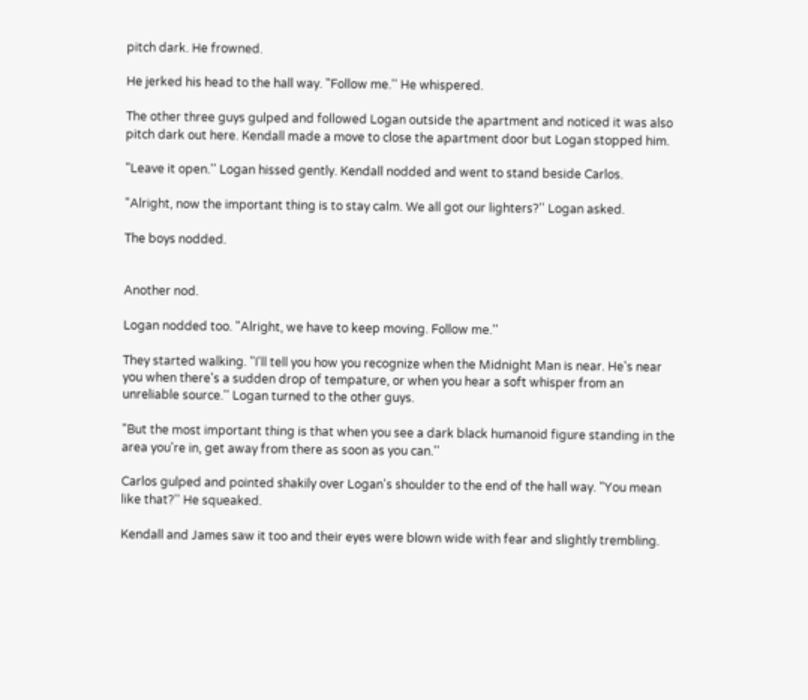pitch dark. He frowned.

He jerked his head to the hall way. "Follow me.'' He whispered.

The other three guys gulped and followed Logan outside the apartment and noticed it was also pitch dark out here. Kendall made a move to close the apartment door but Logan stopped him.

"Leave it open.'' Logan hissed gently. Kendall nodded and went to stand beside Carlos.

"Alright, now the important thing is to stay calm. We all got our lighters?'' Logan asked.

The boys nodded.


Another nod.

Logan nodded too. "Alright, we have to keep moving. Follow me.''

They started walking. "I'll tell you how you recognize when the Midnight Man is near. He's near you when there's a sudden drop of tempature, or when you hear a soft whisper from an unreliable source.'' Logan turned to the other guys.

"But the most important thing is that when you see a dark black humanoid figure standing in the area you're in, get away from there as soon as you can.''

Carlos gulped and pointed shakily over Logan's shoulder to the end of the hall way. "You mean like that?'' He squeaked.

Kendall and James saw it too and their eyes were blown wide with fear and slightly trembling.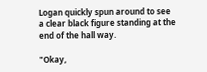Logan quickly spun around to see a clear black figure standing at the end of the hall way.

"Okay,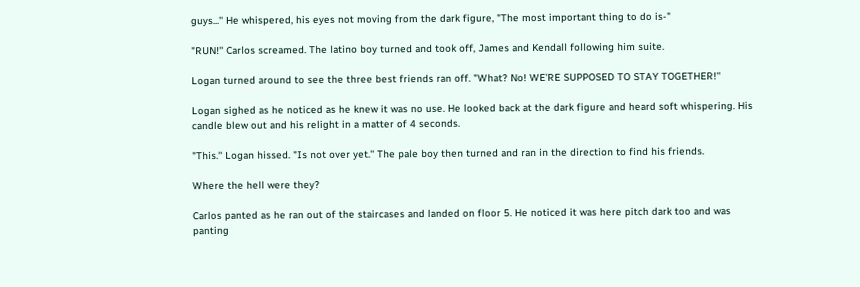guys...'' He whispered, his eyes not moving from the dark figure, "The most important thing to do is-"

"RUN!'' Carlos screamed. The latino boy turned and took off, James and Kendall following him suite.

Logan turned around to see the three best friends ran off. "What? No! WE'RE SUPPOSED TO STAY TOGETHER!''

Logan sighed as he noticed as he knew it was no use. He looked back at the dark figure and heard soft whispering. His candle blew out and his relight in a matter of 4 seconds.

"This.'' Logan hissed. "Is not over yet.'' The pale boy then turned and ran in the direction to find his friends.

Where the hell were they?

Carlos panted as he ran out of the staircases and landed on floor 5. He noticed it was here pitch dark too and was panting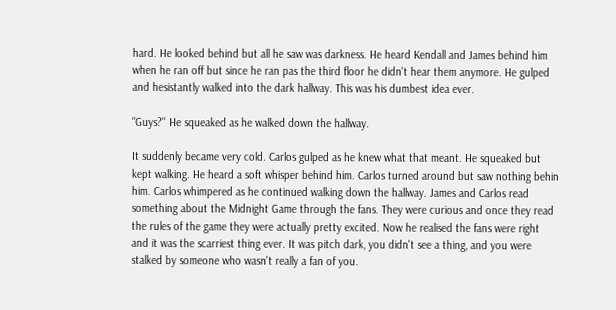hard. He looked behind but all he saw was darkness. He heard Kendall and James behind him when he ran off but since he ran pas the third floor he didn't hear them anymore. He gulped and hesistantly walked into the dark hallway. This was his dumbest idea ever.

"Guys?'' He squeaked as he walked down the hallway.

It suddenly became very cold. Carlos gulped as he knew what that meant. He squeaked but kept walking. He heard a soft whisper behind him. Carlos turned around but saw nothing behin him. Carlos whimpered as he continued walking down the hallway. James and Carlos read something about the Midnight Game through the fans. They were curious and once they read the rules of the game they were actually pretty excited. Now he realised the fans were right and it was the scarriest thing ever. It was pitch dark, you didn't see a thing, and you were stalked by someone who wasn't really a fan of you.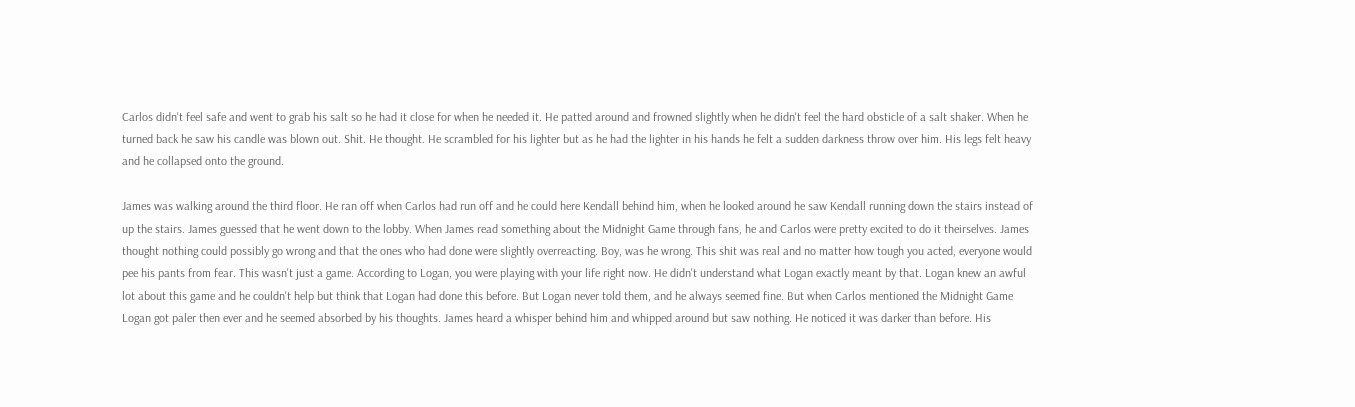Carlos didn't feel safe and went to grab his salt so he had it close for when he needed it. He patted around and frowned slightly when he didn't feel the hard obsticle of a salt shaker. When he turned back he saw his candle was blown out. Shit. He thought. He scrambled for his lighter but as he had the lighter in his hands he felt a sudden darkness throw over him. His legs felt heavy and he collapsed onto the ground.

James was walking around the third floor. He ran off when Carlos had run off and he could here Kendall behind him, when he looked around he saw Kendall running down the stairs instead of up the stairs. James guessed that he went down to the lobby. When James read something about the Midnight Game through fans, he and Carlos were pretty excited to do it theirselves. James thought nothing could possibly go wrong and that the ones who had done were slightly overreacting. Boy, was he wrong. This shit was real and no matter how tough you acted, everyone would pee his pants from fear. This wasn't just a game. According to Logan, you were playing with your life right now. He didn't understand what Logan exactly meant by that. Logan knew an awful lot about this game and he couldn't help but think that Logan had done this before. But Logan never told them, and he always seemed fine. But when Carlos mentioned the Midnight Game Logan got paler then ever and he seemed absorbed by his thoughts. James heard a whisper behind him and whipped around but saw nothing. He noticed it was darker than before. His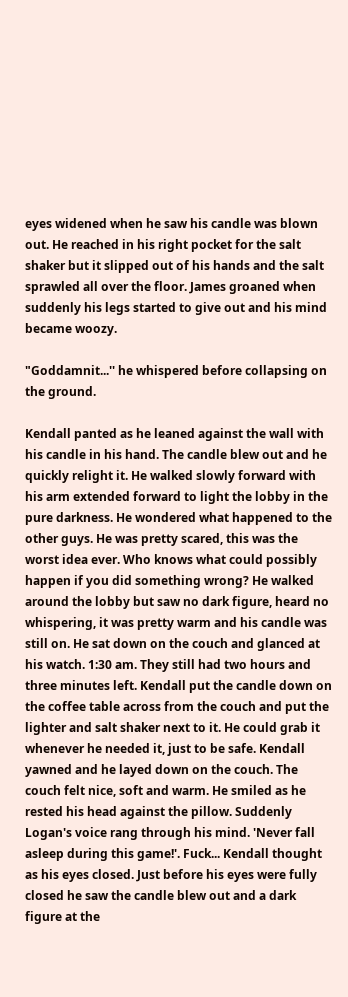eyes widened when he saw his candle was blown out. He reached in his right pocket for the salt shaker but it slipped out of his hands and the salt sprawled all over the floor. James groaned when suddenly his legs started to give out and his mind became woozy.

"Goddamnit...'' he whispered before collapsing on the ground.

Kendall panted as he leaned against the wall with his candle in his hand. The candle blew out and he quickly relight it. He walked slowly forward with his arm extended forward to light the lobby in the pure darkness. He wondered what happened to the other guys. He was pretty scared, this was the worst idea ever. Who knows what could possibly happen if you did something wrong? He walked around the lobby but saw no dark figure, heard no whispering, it was pretty warm and his candle was still on. He sat down on the couch and glanced at his watch. 1:30 am. They still had two hours and three minutes left. Kendall put the candle down on the coffee table across from the couch and put the lighter and salt shaker next to it. He could grab it whenever he needed it, just to be safe. Kendall yawned and he layed down on the couch. The couch felt nice, soft and warm. He smiled as he rested his head against the pillow. Suddenly Logan's voice rang through his mind. 'Never fall asleep during this game!'. Fuck... Kendall thought as his eyes closed. Just before his eyes were fully closed he saw the candle blew out and a dark figure at the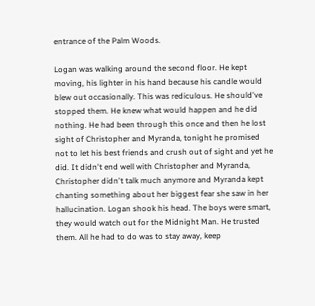entrance of the Palm Woods.

Logan was walking around the second floor. He kept moving, his lighter in his hand because his candle would blew out occasionally. This was rediculous. He should've stopped them. He knew what would happen and he did nothing. He had been through this once and then he lost sight of Christopher and Myranda, tonight he promised not to let his best friends and crush out of sight and yet he did. It didn't end well with Christopher and Myranda, Christopher didn't talk much anymore and Myranda kept chanting something about her biggest fear she saw in her hallucination. Logan shook his head. The boys were smart, they would watch out for the Midnight Man. He trusted them. All he had to do was to stay away, keep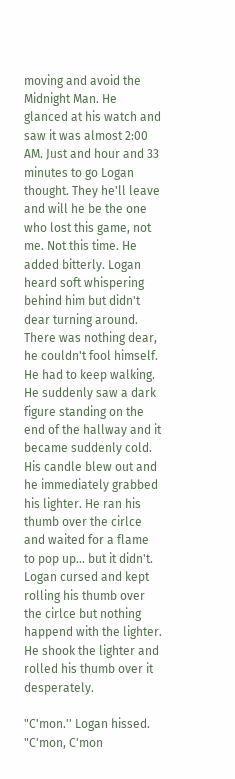moving and avoid the Midnight Man. He glanced at his watch and saw it was almost 2:00 AM. Just and hour and 33 minutes to go Logan thought. They he'll leave and will he be the one who lost this game, not me. Not this time. He added bitterly. Logan heard soft whispering behind him but didn't dear turning around. There was nothing dear, he couldn't fool himself. He had to keep walking. He suddenly saw a dark figure standing on the end of the hallway and it became suddenly cold. His candle blew out and he immediately grabbed his lighter. He ran his thumb over the cirlce and waited for a flame to pop up... but it didn't. Logan cursed and kept rolling his thumb over the cirlce but nothing happend with the lighter. He shook the lighter and rolled his thumb over it desperately.

"C'mon.'' Logan hissed. "C'mon, C'mon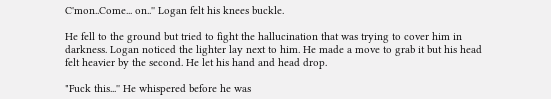C'mon..Come... on..'' Logan felt his knees buckle.

He fell to the ground but tried to fight the hallucination that was trying to cover him in darkness. Logan noticed the lighter lay next to him. He made a move to grab it but his head felt heavier by the second. He let his hand and head drop.

"Fuck this...'' He whispered before he was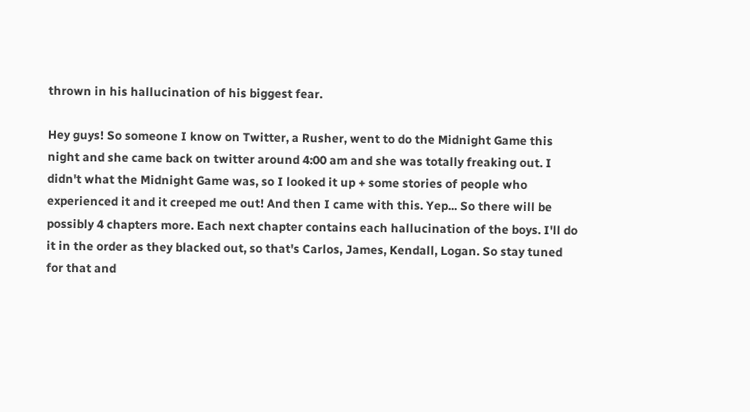thrown in his hallucination of his biggest fear.

Hey guys! So someone I know on Twitter, a Rusher, went to do the Midnight Game this night and she came back on twitter around 4:00 am and she was totally freaking out. I didn't what the Midnight Game was, so I looked it up + some stories of people who experienced it and it creeped me out! And then I came with this. Yep... So there will be possibly 4 chapters more. Each next chapter contains each hallucination of the boys. I'll do it in the order as they blacked out, so that's Carlos, James, Kendall, Logan. So stay tuned for that and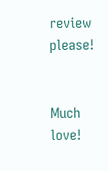review please!


Much love!